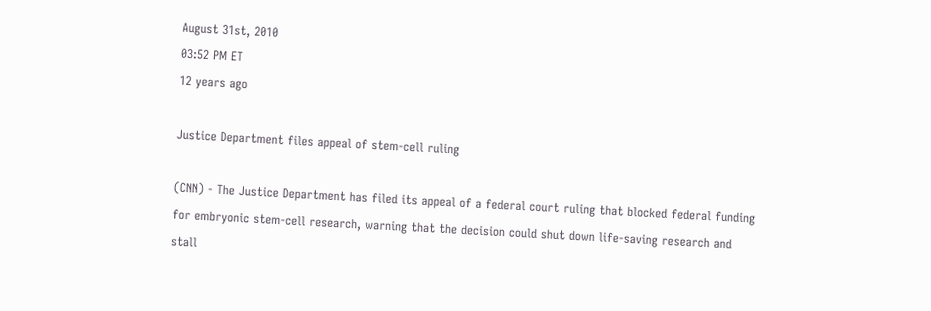August 31st, 2010
03:52 PM ET
12 years ago

Justice Department files appeal of stem-cell ruling

(CNN) - The Justice Department has filed its appeal of a federal court ruling that blocked federal funding for embryonic stem-cell research, warning that the decision could shut down life-saving research and stall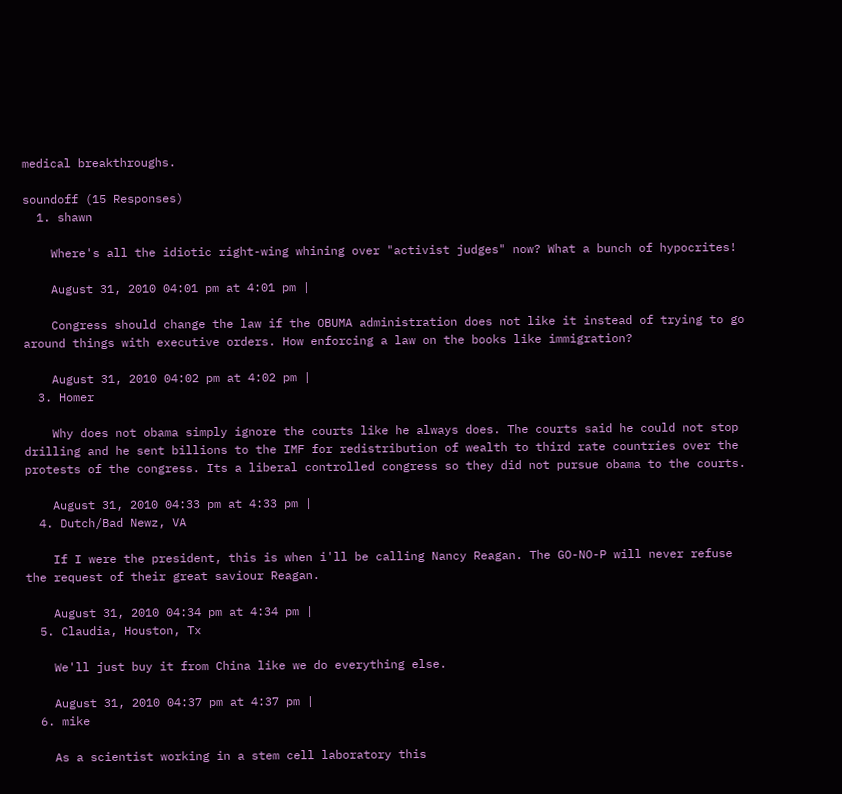medical breakthroughs.

soundoff (15 Responses)
  1. shawn

    Where's all the idiotic right-wing whining over "activist judges" now? What a bunch of hypocrites!

    August 31, 2010 04:01 pm at 4:01 pm |

    Congress should change the law if the OBUMA administration does not like it instead of trying to go around things with executive orders. How enforcing a law on the books like immigration?

    August 31, 2010 04:02 pm at 4:02 pm |
  3. Homer

    Why does not obama simply ignore the courts like he always does. The courts said he could not stop drilling and he sent billions to the IMF for redistribution of wealth to third rate countries over the protests of the congress. Its a liberal controlled congress so they did not pursue obama to the courts.

    August 31, 2010 04:33 pm at 4:33 pm |
  4. Dutch/Bad Newz, VA

    If I were the president, this is when i'll be calling Nancy Reagan. The GO-NO-P will never refuse the request of their great saviour Reagan.

    August 31, 2010 04:34 pm at 4:34 pm |
  5. Claudia, Houston, Tx

    We'll just buy it from China like we do everything else.

    August 31, 2010 04:37 pm at 4:37 pm |
  6. mike

    As a scientist working in a stem cell laboratory this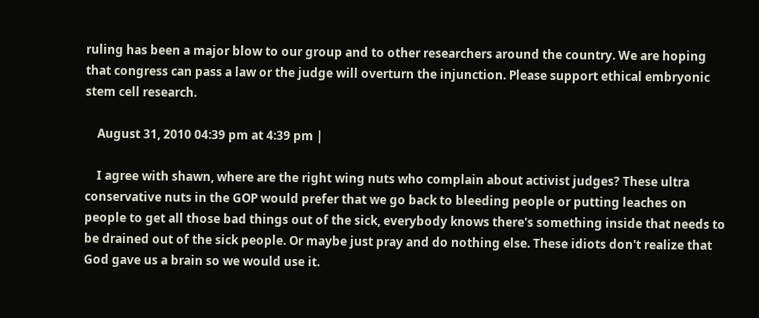ruling has been a major blow to our group and to other researchers around the country. We are hoping that congress can pass a law or the judge will overturn the injunction. Please support ethical embryonic stem cell research.

    August 31, 2010 04:39 pm at 4:39 pm |

    I agree with shawn, where are the right wing nuts who complain about activist judges? These ultra conservative nuts in the GOP would prefer that we go back to bleeding people or putting leaches on people to get all those bad things out of the sick, everybody knows there's something inside that needs to be drained out of the sick people. Or maybe just pray and do nothing else. These idiots don't realize that God gave us a brain so we would use it.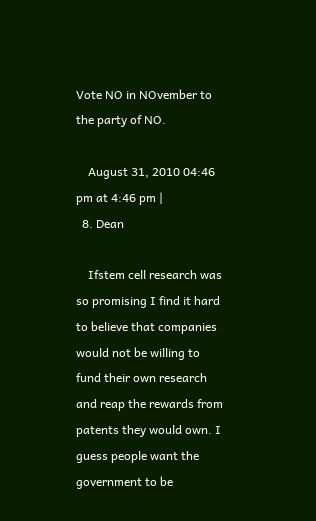Vote NO in NOvember to the party of NO.

    August 31, 2010 04:46 pm at 4:46 pm |
  8. Dean

    Ifstem cell research was so promising I find it hard to believe that companies would not be willing to fund their own research and reap the rewards from patents they would own. I guess people want the government to be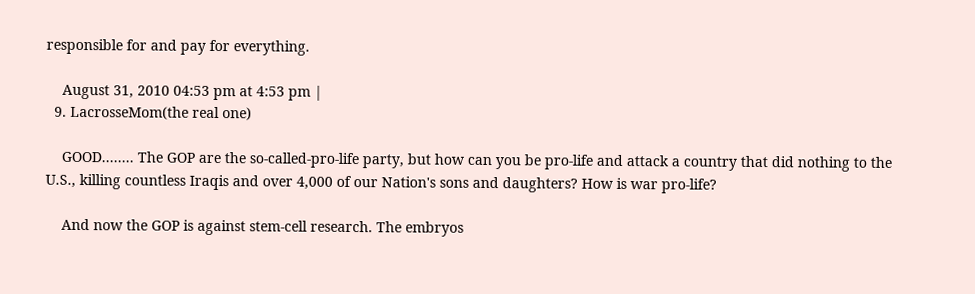responsible for and pay for everything.

    August 31, 2010 04:53 pm at 4:53 pm |
  9. LacrosseMom(the real one)

    GOOD........ The GOP are the so-called-pro-life party, but how can you be pro-life and attack a country that did nothing to the U.S., killing countless Iraqis and over 4,000 of our Nation's sons and daughters? How is war pro-life?

    And now the GOP is against stem-cell research. The embryos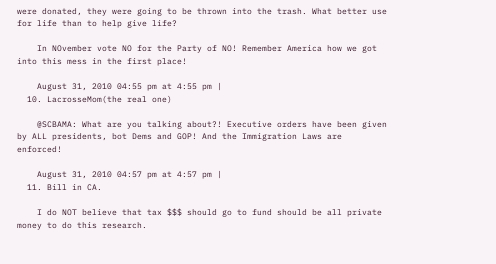were donated, they were going to be thrown into the trash. What better use for life than to help give life?

    In NOvember vote NO for the Party of NO! Remember America how we got into this mess in the first place!

    August 31, 2010 04:55 pm at 4:55 pm |
  10. LacrosseMom(the real one)

    @SCBAMA: What are you talking about?! Executive orders have been given by ALL presidents, bot Dems and GOP! And the Immigration Laws are enforced!

    August 31, 2010 04:57 pm at 4:57 pm |
  11. Bill in CA.

    I do NOT believe that tax $$$ should go to fund should be all private money to do this research.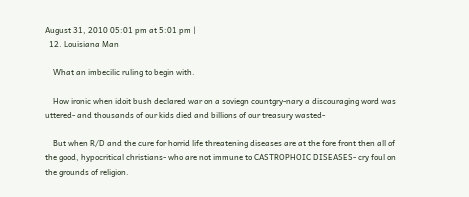August 31, 2010 05:01 pm at 5:01 pm |
  12. Louisiana Man

    What an imbecilic ruling to begin with.

    How ironic when idoit bush declared war on a soviegn countgry-nary a discouraging word was uttered- and thousands of our kids died and billions of our treasury wasted-

    But when R/D and the cure for horrid life threatening diseases are at the fore front then all of the good, hypocritical christians- who are not immune to CASTROPHOIC DISEASES- cry foul on the grounds of religion.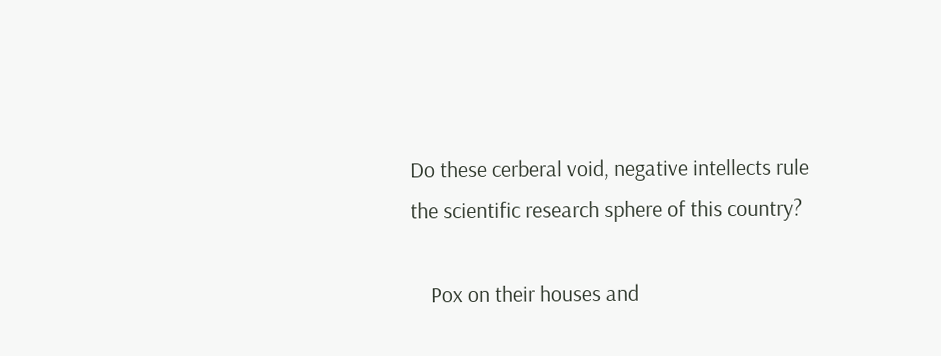Do these cerberal void, negative intellects rule the scientific research sphere of this country?

    Pox on their houses and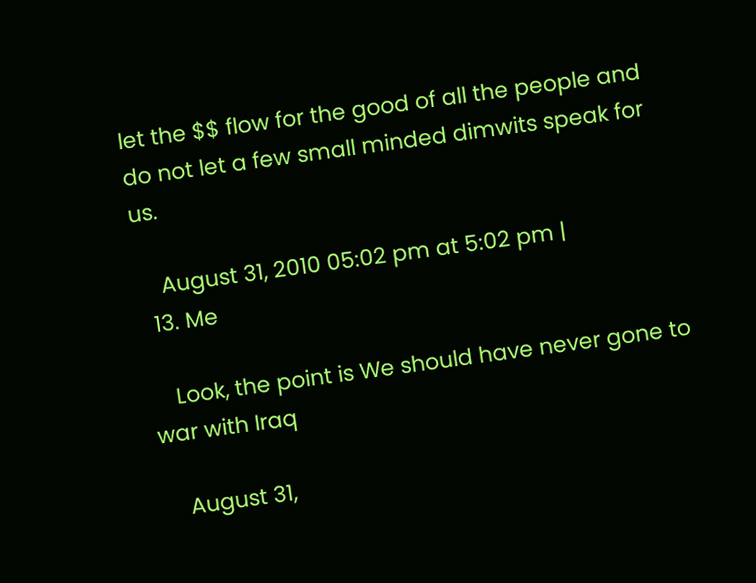let the $$ flow for the good of all the people and do not let a few small minded dimwits speak for us.

    August 31, 2010 05:02 pm at 5:02 pm |
  13. Me

    Look, the point is We should have never gone to war with Iraq

    August 31,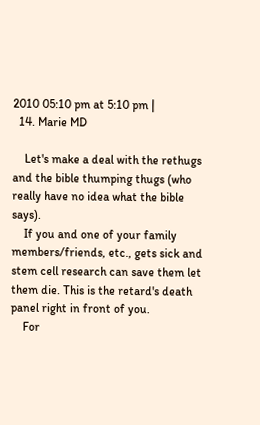2010 05:10 pm at 5:10 pm |
  14. Marie MD

    Let's make a deal with the rethugs and the bible thumping thugs (who really have no idea what the bible says).
    If you and one of your family members/friends, etc., gets sick and stem cell research can save them let them die. This is the retard's death panel right in front of you.
    For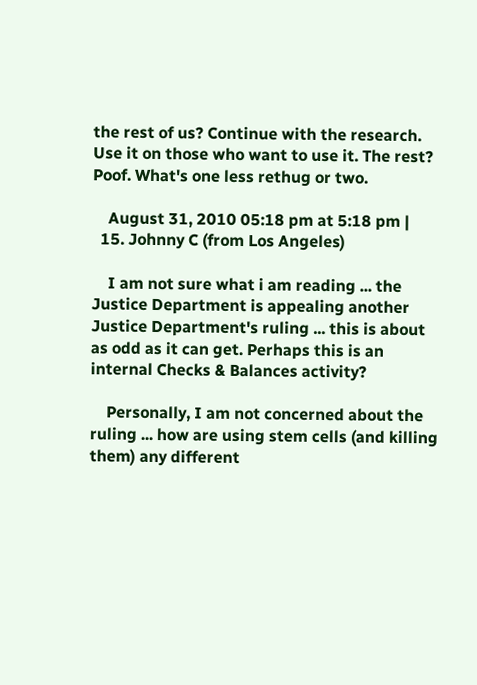the rest of us? Continue with the research. Use it on those who want to use it. The rest? Poof. What's one less rethug or two.

    August 31, 2010 05:18 pm at 5:18 pm |
  15. Johnny C (from Los Angeles)

    I am not sure what i am reading ... the Justice Department is appealing another Justice Department's ruling ... this is about as odd as it can get. Perhaps this is an internal Checks & Balances activity?

    Personally, I am not concerned about the ruling ... how are using stem cells (and killing them) any different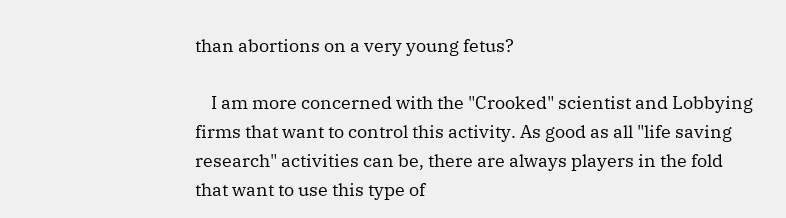than abortions on a very young fetus?

    I am more concerned with the "Crooked" scientist and Lobbying firms that want to control this activity. As good as all "life saving research" activities can be, there are always players in the fold that want to use this type of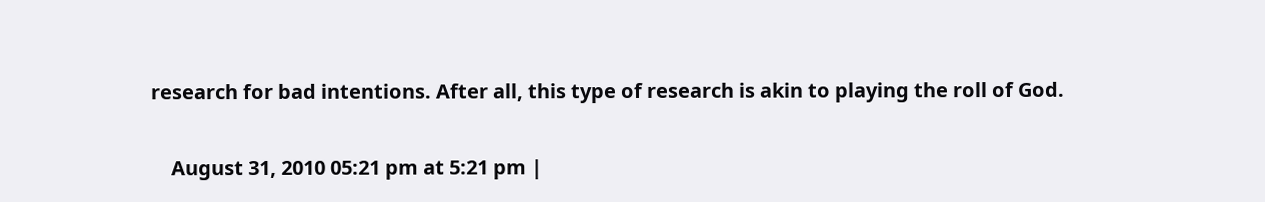research for bad intentions. After all, this type of research is akin to playing the roll of God.

    August 31, 2010 05:21 pm at 5:21 pm |